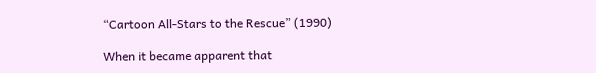“Cartoon All-Stars to the Rescue” (1990)

When it became apparent that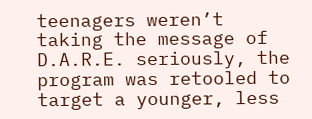teenagers weren’t taking the message of D.A.R.E. seriously, the program was retooled to target a younger, less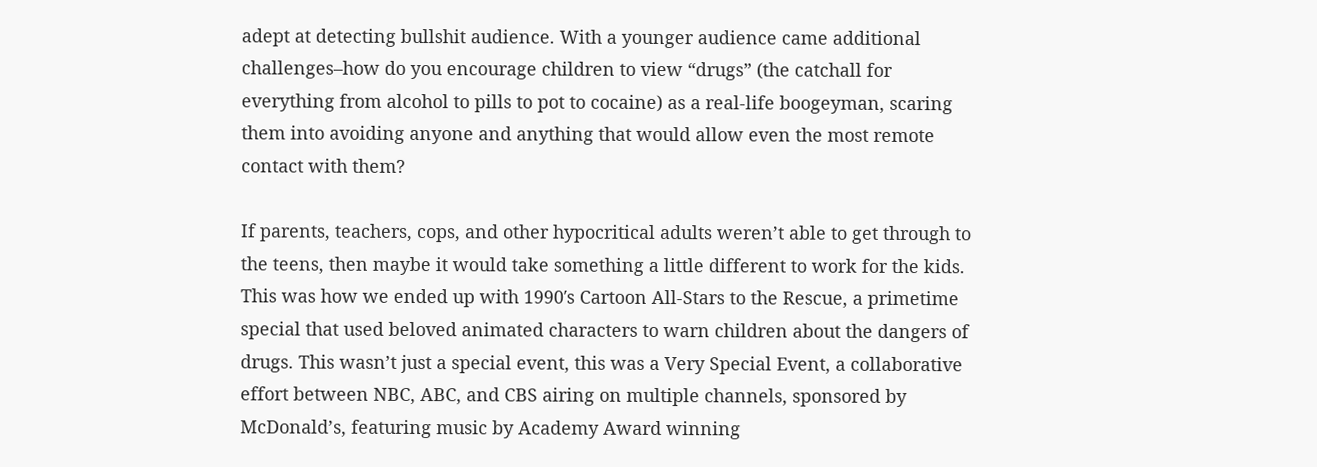adept at detecting bullshit audience. With a younger audience came additional challenges–how do you encourage children to view “drugs” (the catchall for everything from alcohol to pills to pot to cocaine) as a real-life boogeyman, scaring them into avoiding anyone and anything that would allow even the most remote contact with them?

If parents, teachers, cops, and other hypocritical adults weren’t able to get through to the teens, then maybe it would take something a little different to work for the kids. This was how we ended up with 1990′s Cartoon All-Stars to the Rescue, a primetime special that used beloved animated characters to warn children about the dangers of drugs. This wasn’t just a special event, this was a Very Special Event, a collaborative effort between NBC, ABC, and CBS airing on multiple channels, sponsored by McDonald’s, featuring music by Academy Award winning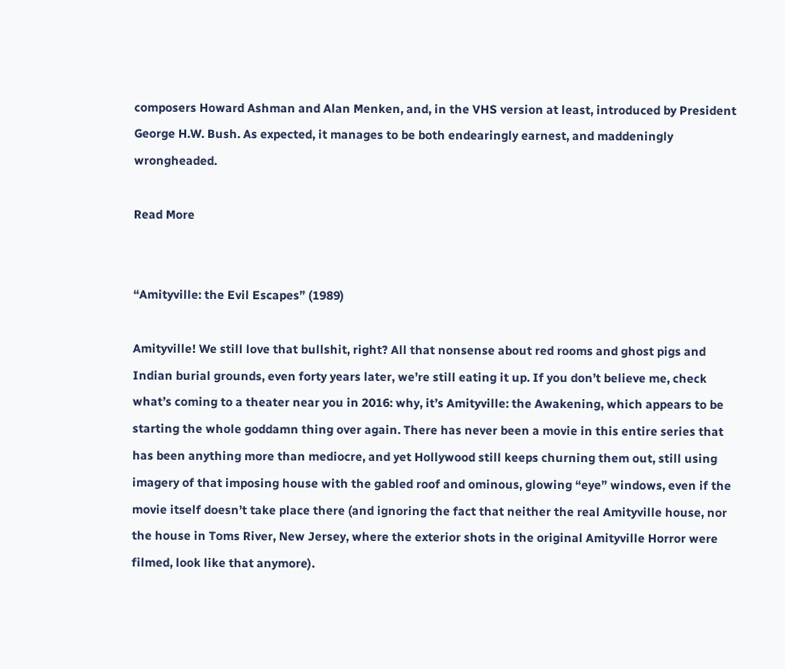composers Howard Ashman and Alan Menken, and, in the VHS version at least, introduced by President George H.W. Bush. As expected, it manages to be both endearingly earnest, and maddeningly wrongheaded.

Read More


“Amityville: the Evil Escapes” (1989)

Amityville! We still love that bullshit, right? All that nonsense about red rooms and ghost pigs and Indian burial grounds, even forty years later, we’re still eating it up. If you don’t believe me, check what’s coming to a theater near you in 2016: why, it’s Amityville: the Awakening, which appears to be starting the whole goddamn thing over again. There has never been a movie in this entire series that has been anything more than mediocre, and yet Hollywood still keeps churning them out, still using imagery of that imposing house with the gabled roof and ominous, glowing “eye” windows, even if the movie itself doesn’t take place there (and ignoring the fact that neither the real Amityville house, nor the house in Toms River, New Jersey, where the exterior shots in the original Amityville Horror were filmed, look like that anymore).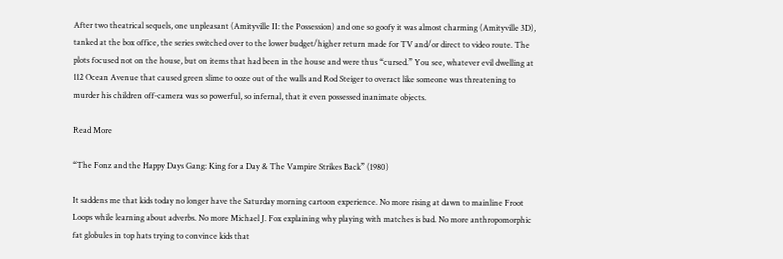After two theatrical sequels, one unpleasant (Amityville II: the Possession) and one so goofy it was almost charming (Amityville 3D), tanked at the box office, the series switched over to the lower budget/higher return made for TV and/or direct to video route. The plots focused not on the house, but on items that had been in the house and were thus “cursed.” You see, whatever evil dwelling at 112 Ocean Avenue that caused green slime to ooze out of the walls and Rod Steiger to overact like someone was threatening to murder his children off-camera was so powerful, so infernal, that it even possessed inanimate objects.

Read More

“The Fonz and the Happy Days Gang: King for a Day & The Vampire Strikes Back” (1980)

It saddens me that kids today no longer have the Saturday morning cartoon experience. No more rising at dawn to mainline Froot Loops while learning about adverbs. No more Michael J. Fox explaining why playing with matches is bad. No more anthropomorphic fat globules in top hats trying to convince kids that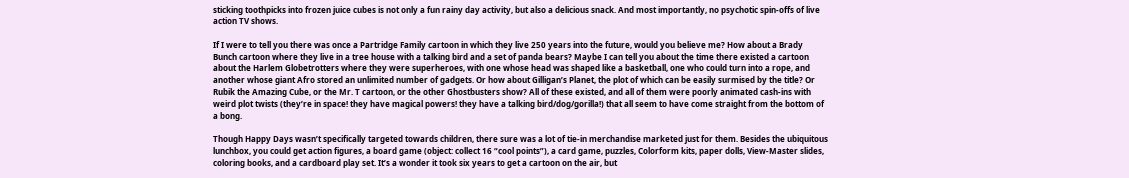sticking toothpicks into frozen juice cubes is not only a fun rainy day activity, but also a delicious snack. And most importantly, no psychotic spin-offs of live action TV shows.

If I were to tell you there was once a Partridge Family cartoon in which they live 250 years into the future, would you believe me? How about a Brady Bunch cartoon where they live in a tree house with a talking bird and a set of panda bears? Maybe I can tell you about the time there existed a cartoon about the Harlem Globetrotters where they were superheroes, with one whose head was shaped like a basketball, one who could turn into a rope, and another whose giant Afro stored an unlimited number of gadgets. Or how about Gilligan’s Planet, the plot of which can be easily surmised by the title? Or Rubik the Amazing Cube, or the Mr. T cartoon, or the other Ghostbusters show? All of these existed, and all of them were poorly animated cash-ins with weird plot twists (they’re in space! they have magical powers! they have a talking bird/dog/gorilla!) that all seem to have come straight from the bottom of a bong.

Though Happy Days wasn’t specifically targeted towards children, there sure was a lot of tie-in merchandise marketed just for them. Besides the ubiquitous lunchbox, you could get action figures, a board game (object: collect 16 “cool points”), a card game, puzzles, Colorform kits, paper dolls, View-Master slides, coloring books, and a cardboard play set. It’s a wonder it took six years to get a cartoon on the air, but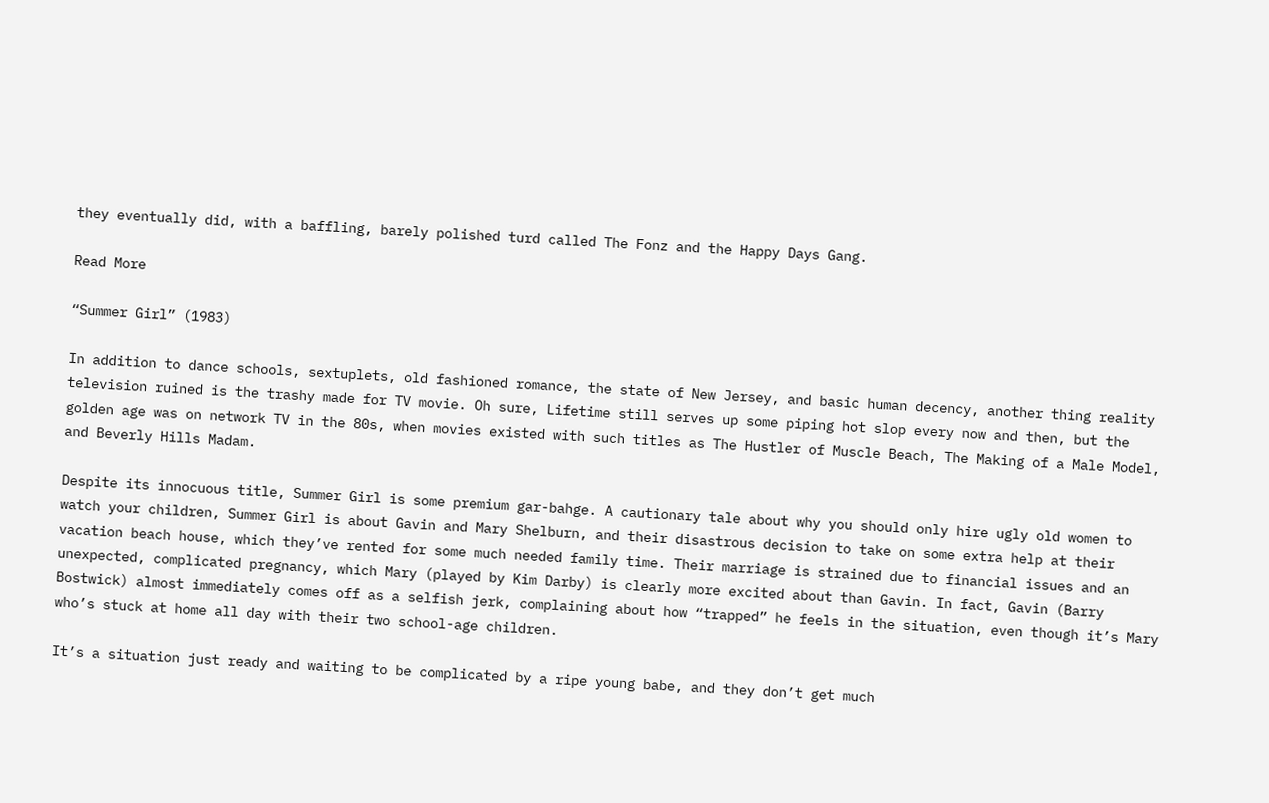they eventually did, with a baffling, barely polished turd called The Fonz and the Happy Days Gang.

Read More

“Summer Girl” (1983)

In addition to dance schools, sextuplets, old fashioned romance, the state of New Jersey, and basic human decency, another thing reality television ruined is the trashy made for TV movie. Oh sure, Lifetime still serves up some piping hot slop every now and then, but the golden age was on network TV in the 80s, when movies existed with such titles as The Hustler of Muscle Beach, The Making of a Male Model, and Beverly Hills Madam.

Despite its innocuous title, Summer Girl is some premium gar-bahge. A cautionary tale about why you should only hire ugly old women to watch your children, Summer Girl is about Gavin and Mary Shelburn, and their disastrous decision to take on some extra help at their vacation beach house, which they’ve rented for some much needed family time. Their marriage is strained due to financial issues and an unexpected, complicated pregnancy, which Mary (played by Kim Darby) is clearly more excited about than Gavin. In fact, Gavin (Barry Bostwick) almost immediately comes off as a selfish jerk, complaining about how “trapped” he feels in the situation, even though it’s Mary who’s stuck at home all day with their two school-age children.

It’s a situation just ready and waiting to be complicated by a ripe young babe, and they don’t get much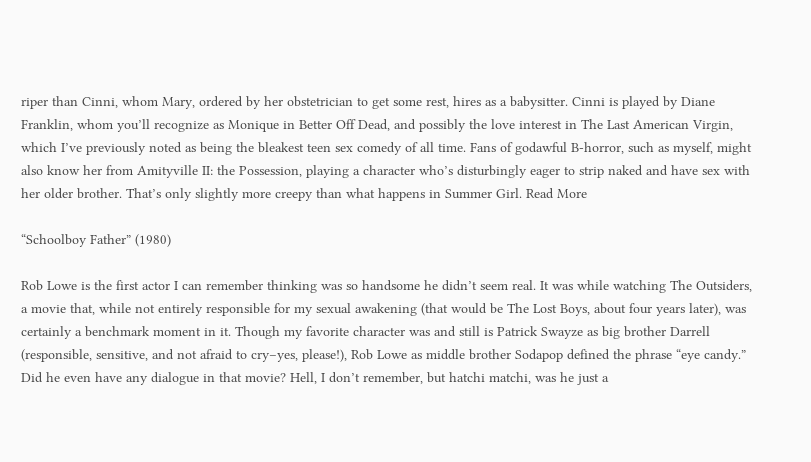riper than Cinni, whom Mary, ordered by her obstetrician to get some rest, hires as a babysitter. Cinni is played by Diane Franklin, whom you’ll recognize as Monique in Better Off Dead, and possibly the love interest in The Last American Virgin, which I’ve previously noted as being the bleakest teen sex comedy of all time. Fans of godawful B-horror, such as myself, might also know her from Amityville II: the Possession, playing a character who’s disturbingly eager to strip naked and have sex with her older brother. That’s only slightly more creepy than what happens in Summer Girl. Read More

“Schoolboy Father” (1980)

Rob Lowe is the first actor I can remember thinking was so handsome he didn’t seem real. It was while watching The Outsiders, a movie that, while not entirely responsible for my sexual awakening (that would be The Lost Boys, about four years later), was certainly a benchmark moment in it. Though my favorite character was and still is Patrick Swayze as big brother Darrell (responsible, sensitive, and not afraid to cry–yes, please!), Rob Lowe as middle brother Sodapop defined the phrase “eye candy.” Did he even have any dialogue in that movie? Hell, I don’t remember, but hatchi matchi, was he just a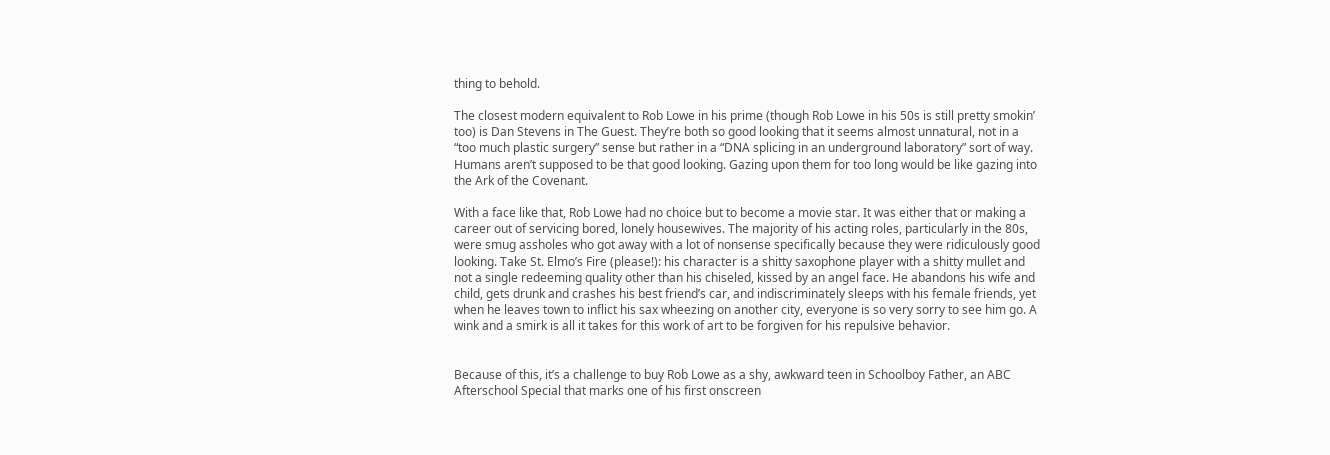thing to behold.

The closest modern equivalent to Rob Lowe in his prime (though Rob Lowe in his 50s is still pretty smokin’ too) is Dan Stevens in The Guest. They’re both so good looking that it seems almost unnatural, not in a “too much plastic surgery” sense but rather in a “DNA splicing in an underground laboratory” sort of way. Humans aren’t supposed to be that good looking. Gazing upon them for too long would be like gazing into the Ark of the Covenant.

With a face like that, Rob Lowe had no choice but to become a movie star. It was either that or making a career out of servicing bored, lonely housewives. The majority of his acting roles, particularly in the 80s, were smug assholes who got away with a lot of nonsense specifically because they were ridiculously good looking. Take St. Elmo’s Fire (please!): his character is a shitty saxophone player with a shitty mullet and not a single redeeming quality other than his chiseled, kissed by an angel face. He abandons his wife and child, gets drunk and crashes his best friend’s car, and indiscriminately sleeps with his female friends, yet when he leaves town to inflict his sax wheezing on another city, everyone is so very sorry to see him go. A wink and a smirk is all it takes for this work of art to be forgiven for his repulsive behavior.


Because of this, it’s a challenge to buy Rob Lowe as a shy, awkward teen in Schoolboy Father, an ABC Afterschool Special that marks one of his first onscreen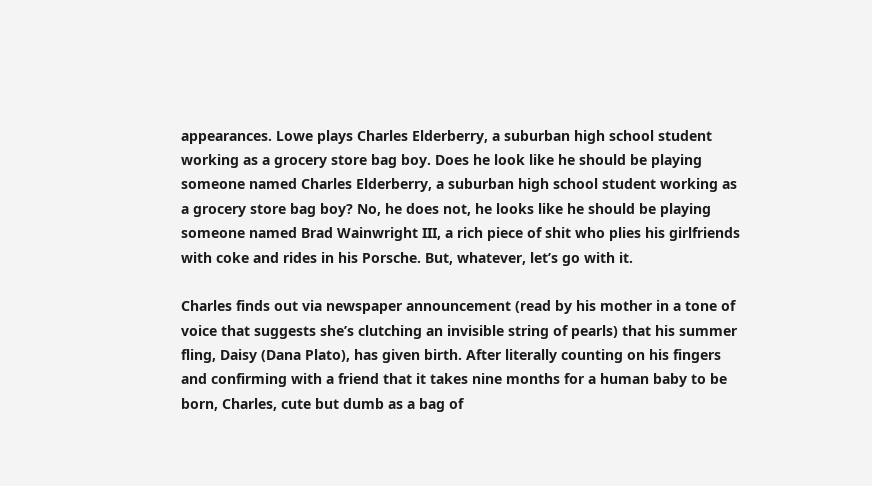appearances. Lowe plays Charles Elderberry, a suburban high school student working as a grocery store bag boy. Does he look like he should be playing someone named Charles Elderberry, a suburban high school student working as a grocery store bag boy? No, he does not, he looks like he should be playing someone named Brad Wainwright III, a rich piece of shit who plies his girlfriends with coke and rides in his Porsche. But, whatever, let’s go with it.

Charles finds out via newspaper announcement (read by his mother in a tone of voice that suggests she’s clutching an invisible string of pearls) that his summer fling, Daisy (Dana Plato), has given birth. After literally counting on his fingers and confirming with a friend that it takes nine months for a human baby to be born, Charles, cute but dumb as a bag of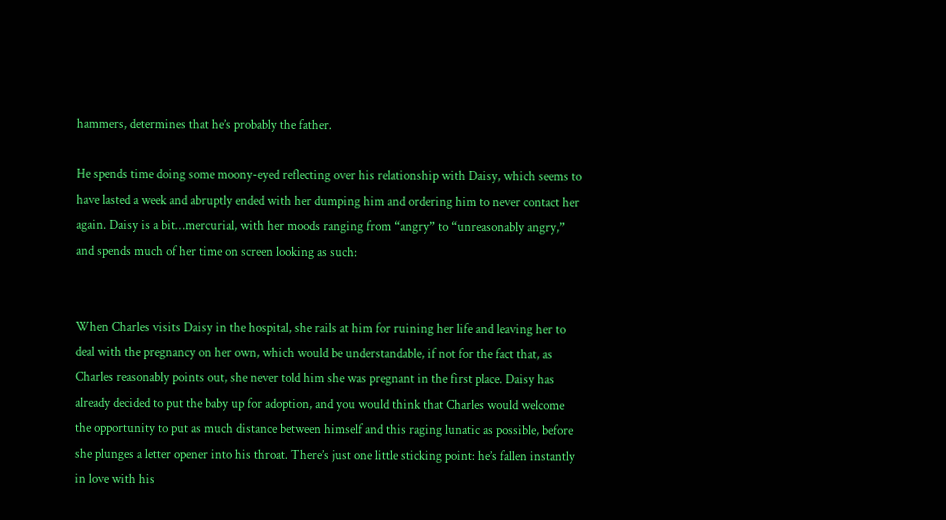hammers, determines that he’s probably the father.

He spends time doing some moony-eyed reflecting over his relationship with Daisy, which seems to have lasted a week and abruptly ended with her dumping him and ordering him to never contact her again. Daisy is a bit…mercurial, with her moods ranging from “angry” to “unreasonably angry,” and spends much of her time on screen looking as such:


When Charles visits Daisy in the hospital, she rails at him for ruining her life and leaving her to deal with the pregnancy on her own, which would be understandable, if not for the fact that, as Charles reasonably points out, she never told him she was pregnant in the first place. Daisy has already decided to put the baby up for adoption, and you would think that Charles would welcome the opportunity to put as much distance between himself and this raging lunatic as possible, before she plunges a letter opener into his throat. There’s just one little sticking point: he’s fallen instantly in love with his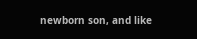newborn son, and like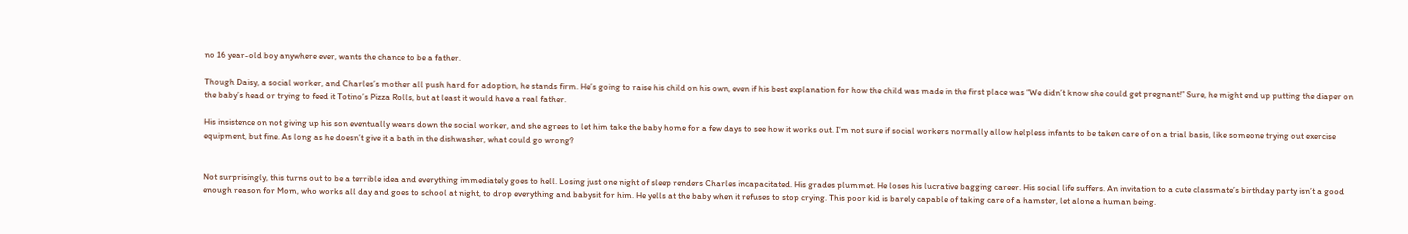no 16 year-old boy anywhere ever, wants the chance to be a father.

Though Daisy, a social worker, and Charles’s mother all push hard for adoption, he stands firm. He’s going to raise his child on his own, even if his best explanation for how the child was made in the first place was “We didn’t know she could get pregnant!” Sure, he might end up putting the diaper on the baby’s head or trying to feed it Totino’s Pizza Rolls, but at least it would have a real father.

His insistence on not giving up his son eventually wears down the social worker, and she agrees to let him take the baby home for a few days to see how it works out. I’m not sure if social workers normally allow helpless infants to be taken care of on a trial basis, like someone trying out exercise equipment, but fine. As long as he doesn’t give it a bath in the dishwasher, what could go wrong?


Not surprisingly, this turns out to be a terrible idea and everything immediately goes to hell. Losing just one night of sleep renders Charles incapacitated. His grades plummet. He loses his lucrative bagging career. His social life suffers. An invitation to a cute classmate’s birthday party isn’t a good enough reason for Mom, who works all day and goes to school at night, to drop everything and babysit for him. He yells at the baby when it refuses to stop crying. This poor kid is barely capable of taking care of a hamster, let alone a human being.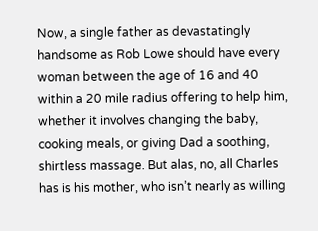Now, a single father as devastatingly handsome as Rob Lowe should have every woman between the age of 16 and 40 within a 20 mile radius offering to help him, whether it involves changing the baby, cooking meals, or giving Dad a soothing, shirtless massage. But alas, no, all Charles has is his mother, who isn’t nearly as willing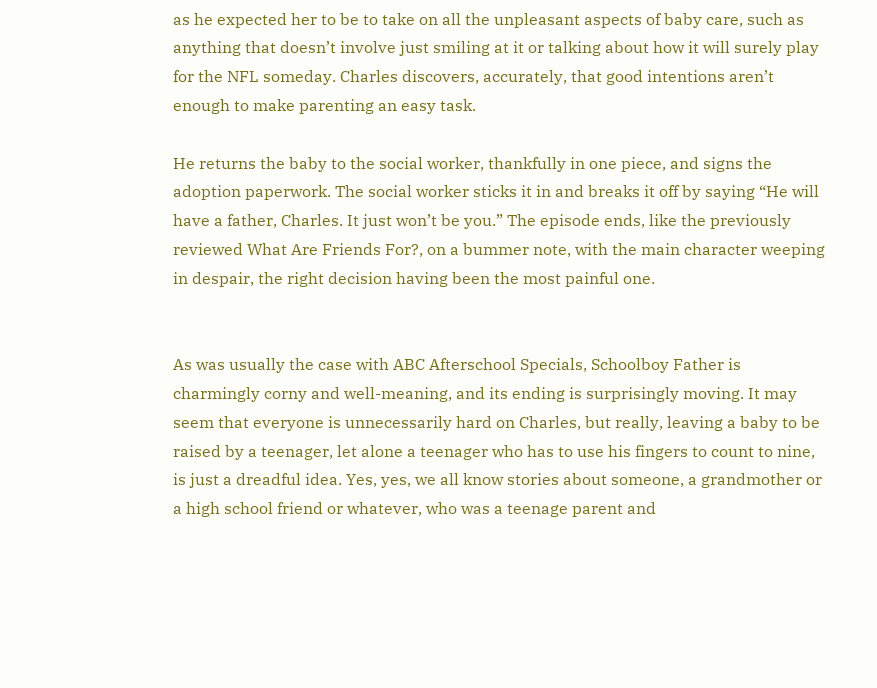as he expected her to be to take on all the unpleasant aspects of baby care, such as anything that doesn’t involve just smiling at it or talking about how it will surely play for the NFL someday. Charles discovers, accurately, that good intentions aren’t enough to make parenting an easy task.

He returns the baby to the social worker, thankfully in one piece, and signs the adoption paperwork. The social worker sticks it in and breaks it off by saying “He will have a father, Charles. It just won’t be you.” The episode ends, like the previously reviewed What Are Friends For?, on a bummer note, with the main character weeping in despair, the right decision having been the most painful one.


As was usually the case with ABC Afterschool Specials, Schoolboy Father is charmingly corny and well-meaning, and its ending is surprisingly moving. It may seem that everyone is unnecessarily hard on Charles, but really, leaving a baby to be raised by a teenager, let alone a teenager who has to use his fingers to count to nine, is just a dreadful idea. Yes, yes, we all know stories about someone, a grandmother or a high school friend or whatever, who was a teenage parent and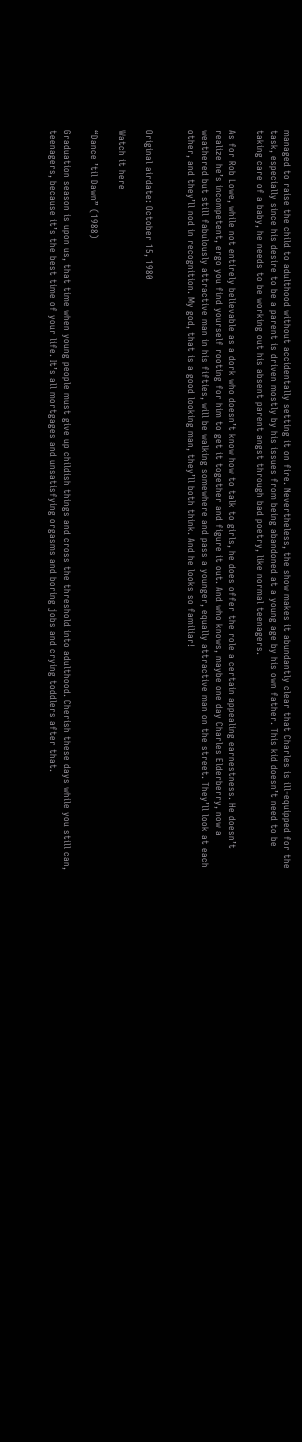managed to raise the child to adulthood without accidentally setting it on fire. Nevertheless, the show makes it abundantly clear that Charles is ill-equipped for the task, especially since his desire to be a parent is driven mostly by his issues from being abandoned at a young age by his own father. This kid doesn’t need to be taking care of a baby, he needs to be working out his absent parent angst through bad poetry, like normal teenagers.

As for Rob Lowe, while not entirely believable as a dork who doesn’t know how to talk to girls, he does offer the role a certain appealing earnestness. He doesn’t realize he’s incompetent, ergo you find yourself rooting for him to get it together and figure it out. And who knows, maybe one day Charles Elderberry, now a weathered but still fabulously attractive man in his fifties, will be walking somewhere and pass a younger, equally attractive man on the street. They’ll look at each other, and they’ll nod in recognition. My god, that is a good looking man, they’ll both think. And he looks so familiar!


Original airdate: October 15, 1980

Watch it here

“Dance ’til Dawn” (1988)

Graduation season is upon us, that time when young people must give up childish things and cross the threshold into adulthood. Cherish these days while you still can, teenagers, because it’s the best time of your life. It’s all mortgages and unsatisfying orgasms and boring jobs and crying toddlers after that.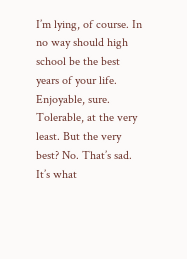I’m lying, of course. In no way should high school be the best years of your life. Enjoyable, sure. Tolerable, at the very least. But the very best? No. That’s sad. It’s what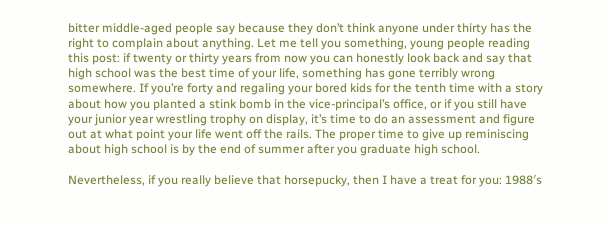bitter middle-aged people say because they don’t think anyone under thirty has the right to complain about anything. Let me tell you something, young people reading this post: if twenty or thirty years from now you can honestly look back and say that high school was the best time of your life, something has gone terribly wrong somewhere. If you’re forty and regaling your bored kids for the tenth time with a story about how you planted a stink bomb in the vice-principal’s office, or if you still have your junior year wrestling trophy on display, it’s time to do an assessment and figure out at what point your life went off the rails. The proper time to give up reminiscing about high school is by the end of summer after you graduate high school.

Nevertheless, if you really believe that horsepucky, then I have a treat for you: 1988′s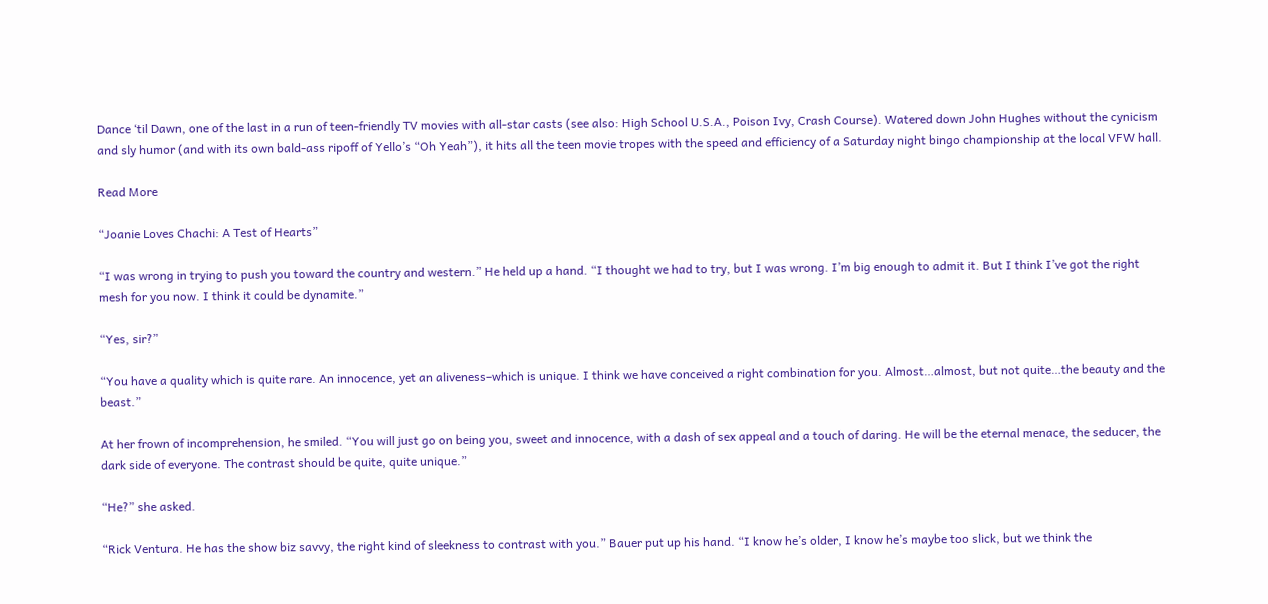Dance ‘til Dawn, one of the last in a run of teen-friendly TV movies with all-star casts (see also: High School U.S.A., Poison Ivy, Crash Course). Watered down John Hughes without the cynicism and sly humor (and with its own bald-ass ripoff of Yello’s “Oh Yeah”), it hits all the teen movie tropes with the speed and efficiency of a Saturday night bingo championship at the local VFW hall.

Read More

“Joanie Loves Chachi: A Test of Hearts”

“I was wrong in trying to push you toward the country and western.” He held up a hand. “I thought we had to try, but I was wrong. I’m big enough to admit it. But I think I’ve got the right mesh for you now. I think it could be dynamite.”

“Yes, sir?”

“You have a quality which is quite rare. An innocence, yet an aliveness–which is unique. I think we have conceived a right combination for you. Almost…almost, but not quite…the beauty and the beast.”

At her frown of incomprehension, he smiled. “You will just go on being you, sweet and innocence, with a dash of sex appeal and a touch of daring. He will be the eternal menace, the seducer, the dark side of everyone. The contrast should be quite, quite unique.”

“He?” she asked.

“Rick Ventura. He has the show biz savvy, the right kind of sleekness to contrast with you.” Bauer put up his hand. “I know he’s older, I know he’s maybe too slick, but we think the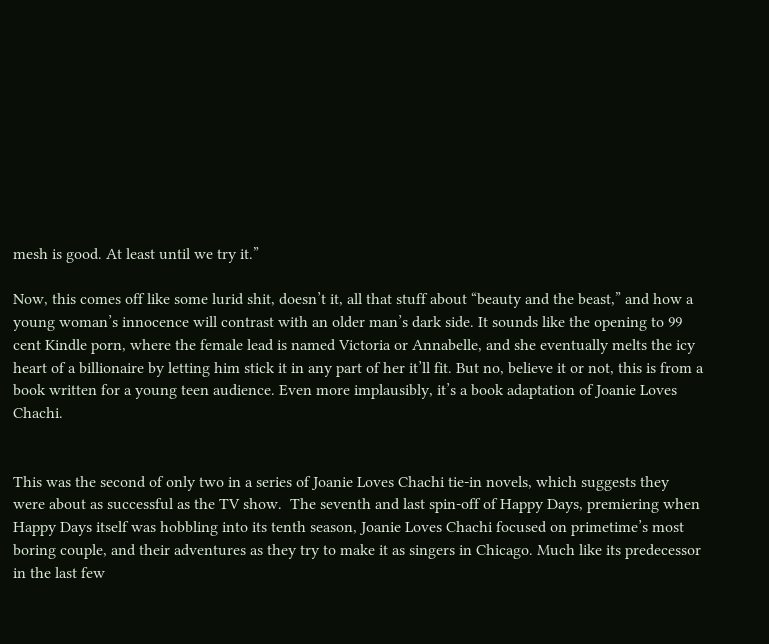mesh is good. At least until we try it.”

Now, this comes off like some lurid shit, doesn’t it, all that stuff about “beauty and the beast,” and how a young woman’s innocence will contrast with an older man’s dark side. It sounds like the opening to 99 cent Kindle porn, where the female lead is named Victoria or Annabelle, and she eventually melts the icy heart of a billionaire by letting him stick it in any part of her it’ll fit. But no, believe it or not, this is from a book written for a young teen audience. Even more implausibly, it’s a book adaptation of Joanie Loves Chachi.


This was the second of only two in a series of Joanie Loves Chachi tie-in novels, which suggests they were about as successful as the TV show.  The seventh and last spin-off of Happy Days, premiering when Happy Days itself was hobbling into its tenth season, Joanie Loves Chachi focused on primetime’s most boring couple, and their adventures as they try to make it as singers in Chicago. Much like its predecessor in the last few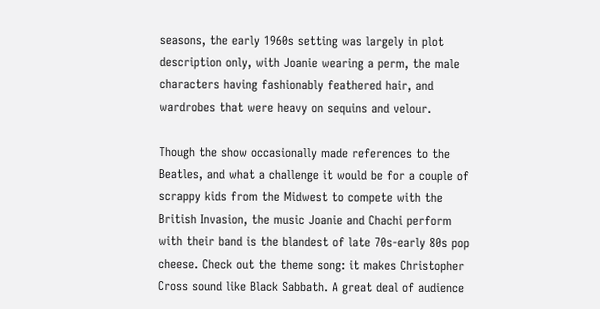seasons, the early 1960s setting was largely in plot description only, with Joanie wearing a perm, the male characters having fashionably feathered hair, and wardrobes that were heavy on sequins and velour.

Though the show occasionally made references to the Beatles, and what a challenge it would be for a couple of scrappy kids from the Midwest to compete with the British Invasion, the music Joanie and Chachi perform with their band is the blandest of late 70s-early 80s pop cheese. Check out the theme song: it makes Christopher Cross sound like Black Sabbath. A great deal of audience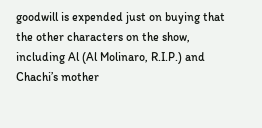goodwill is expended just on buying that the other characters on the show, including Al (Al Molinaro, R.I.P.) and Chachi’s mother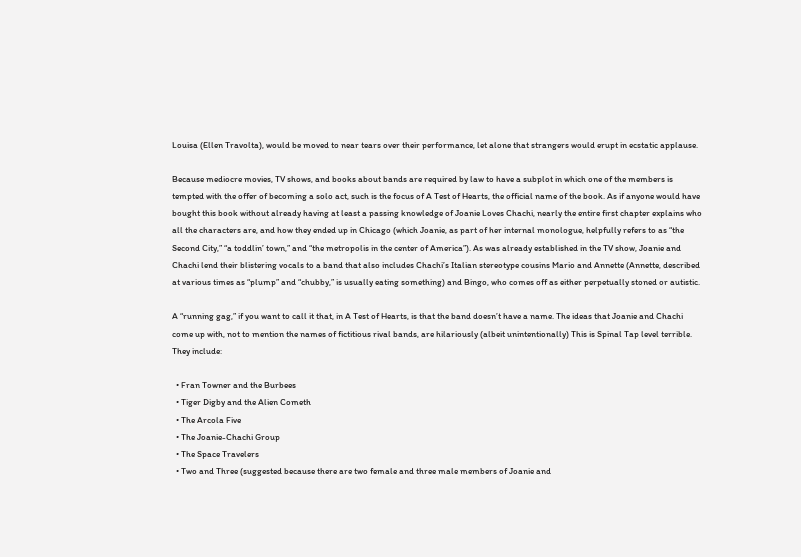Louisa (Ellen Travolta), would be moved to near tears over their performance, let alone that strangers would erupt in ecstatic applause.

Because mediocre movies, TV shows, and books about bands are required by law to have a subplot in which one of the members is tempted with the offer of becoming a solo act, such is the focus of A Test of Hearts, the official name of the book. As if anyone would have bought this book without already having at least a passing knowledge of Joanie Loves Chachi, nearly the entire first chapter explains who all the characters are, and how they ended up in Chicago (which Joanie, as part of her internal monologue, helpfully refers to as “the Second City,” “a toddlin’ town,” and “the metropolis in the center of America”). As was already established in the TV show, Joanie and Chachi lend their blistering vocals to a band that also includes Chachi’s Italian stereotype cousins Mario and Annette (Annette, described at various times as “plump” and “chubby,” is usually eating something) and Bingo, who comes off as either perpetually stoned or autistic.

A “running gag,” if you want to call it that, in A Test of Hearts, is that the band doesn’t have a name. The ideas that Joanie and Chachi come up with, not to mention the names of fictitious rival bands, are hilariously (albeit unintentionally) This is Spinal Tap level terrible. They include:

  • Fran Towner and the Burbees
  • Tiger Digby and the Alien Cometh
  • The Arcola Five
  • The Joanie-Chachi Group
  • The Space Travelers
  • Two and Three (suggested because there are two female and three male members of Joanie and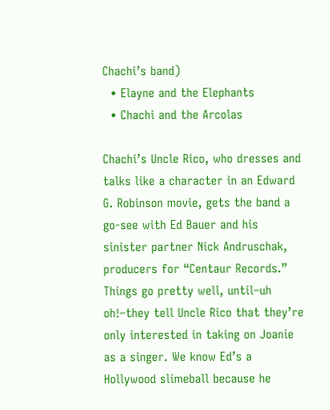Chachi’s band)
  • Elayne and the Elephants
  • Chachi and the Arcolas

Chachi’s Uncle Rico, who dresses and talks like a character in an Edward G. Robinson movie, gets the band a go-see with Ed Bauer and his sinister partner Nick Andruschak, producers for “Centaur Records.” Things go pretty well, until–uh oh!–they tell Uncle Rico that they’re only interested in taking on Joanie as a singer. We know Ed’s a Hollywood slimeball because he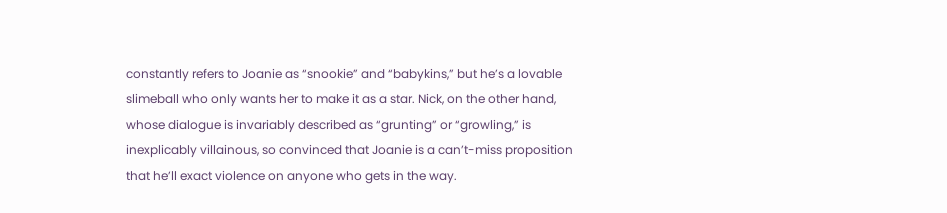constantly refers to Joanie as “snookie” and “babykins,” but he’s a lovable slimeball who only wants her to make it as a star. Nick, on the other hand, whose dialogue is invariably described as “grunting” or “growling,” is inexplicably villainous, so convinced that Joanie is a can’t-miss proposition that he’ll exact violence on anyone who gets in the way.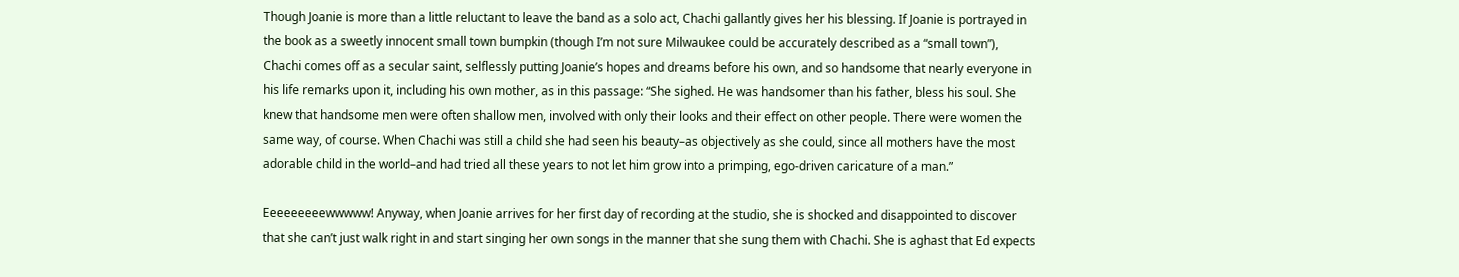Though Joanie is more than a little reluctant to leave the band as a solo act, Chachi gallantly gives her his blessing. If Joanie is portrayed in the book as a sweetly innocent small town bumpkin (though I’m not sure Milwaukee could be accurately described as a “small town”), Chachi comes off as a secular saint, selflessly putting Joanie’s hopes and dreams before his own, and so handsome that nearly everyone in his life remarks upon it, including his own mother, as in this passage: “She sighed. He was handsomer than his father, bless his soul. She knew that handsome men were often shallow men, involved with only their looks and their effect on other people. There were women the same way, of course. When Chachi was still a child she had seen his beauty–as objectively as she could, since all mothers have the most adorable child in the world–and had tried all these years to not let him grow into a primping, ego-driven caricature of a man.”

Eeeeeeeeewwwww! Anyway, when Joanie arrives for her first day of recording at the studio, she is shocked and disappointed to discover that she can’t just walk right in and start singing her own songs in the manner that she sung them with Chachi. She is aghast that Ed expects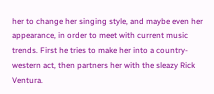her to change her singing style, and maybe even her appearance, in order to meet with current music trends. First he tries to make her into a country-western act, then partners her with the sleazy Rick Ventura.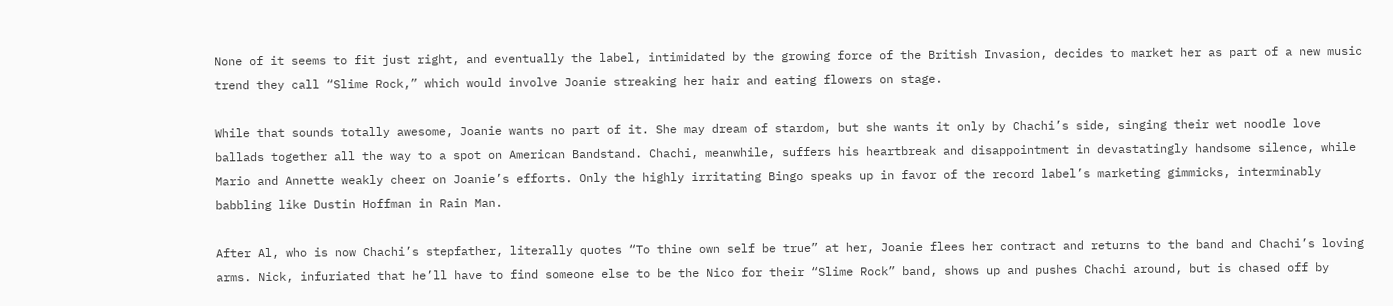None of it seems to fit just right, and eventually the label, intimidated by the growing force of the British Invasion, decides to market her as part of a new music trend they call “Slime Rock,” which would involve Joanie streaking her hair and eating flowers on stage.

While that sounds totally awesome, Joanie wants no part of it. She may dream of stardom, but she wants it only by Chachi’s side, singing their wet noodle love ballads together all the way to a spot on American Bandstand. Chachi, meanwhile, suffers his heartbreak and disappointment in devastatingly handsome silence, while Mario and Annette weakly cheer on Joanie’s efforts. Only the highly irritating Bingo speaks up in favor of the record label’s marketing gimmicks, interminably babbling like Dustin Hoffman in Rain Man.

After Al, who is now Chachi’s stepfather, literally quotes “To thine own self be true” at her, Joanie flees her contract and returns to the band and Chachi’s loving arms. Nick, infuriated that he’ll have to find someone else to be the Nico for their “Slime Rock” band, shows up and pushes Chachi around, but is chased off by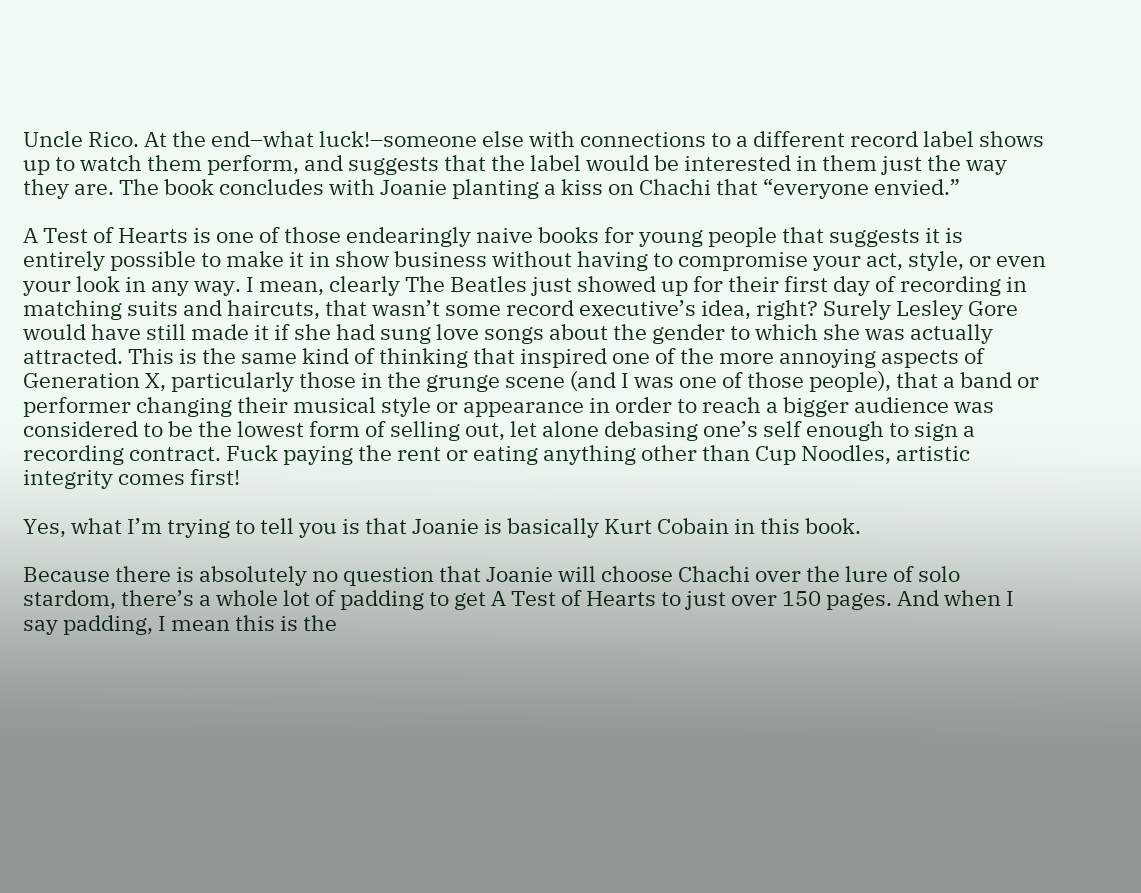Uncle Rico. At the end–what luck!–someone else with connections to a different record label shows up to watch them perform, and suggests that the label would be interested in them just the way they are. The book concludes with Joanie planting a kiss on Chachi that “everyone envied.”

A Test of Hearts is one of those endearingly naive books for young people that suggests it is entirely possible to make it in show business without having to compromise your act, style, or even your look in any way. I mean, clearly The Beatles just showed up for their first day of recording in matching suits and haircuts, that wasn’t some record executive’s idea, right? Surely Lesley Gore would have still made it if she had sung love songs about the gender to which she was actually attracted. This is the same kind of thinking that inspired one of the more annoying aspects of Generation X, particularly those in the grunge scene (and I was one of those people), that a band or performer changing their musical style or appearance in order to reach a bigger audience was considered to be the lowest form of selling out, let alone debasing one’s self enough to sign a recording contract. Fuck paying the rent or eating anything other than Cup Noodles, artistic integrity comes first!

Yes, what I’m trying to tell you is that Joanie is basically Kurt Cobain in this book.

Because there is absolutely no question that Joanie will choose Chachi over the lure of solo stardom, there’s a whole lot of padding to get A Test of Hearts to just over 150 pages. And when I say padding, I mean this is the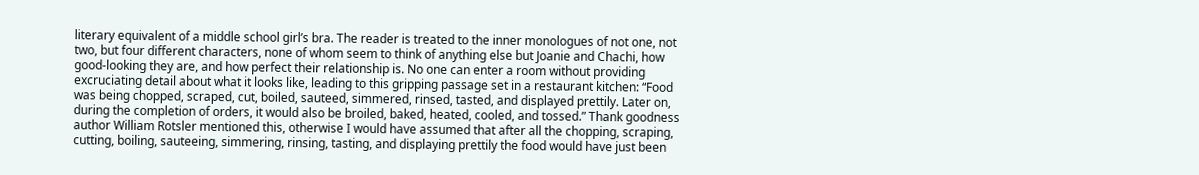literary equivalent of a middle school girl’s bra. The reader is treated to the inner monologues of not one, not two, but four different characters, none of whom seem to think of anything else but Joanie and Chachi, how good-looking they are, and how perfect their relationship is. No one can enter a room without providing excruciating detail about what it looks like, leading to this gripping passage set in a restaurant kitchen: “Food was being chopped, scraped, cut, boiled, sauteed, simmered, rinsed, tasted, and displayed prettily. Later on, during the completion of orders, it would also be broiled, baked, heated, cooled, and tossed.” Thank goodness author William Rotsler mentioned this, otherwise I would have assumed that after all the chopping, scraping, cutting, boiling, sauteeing, simmering, rinsing, tasting, and displaying prettily the food would have just been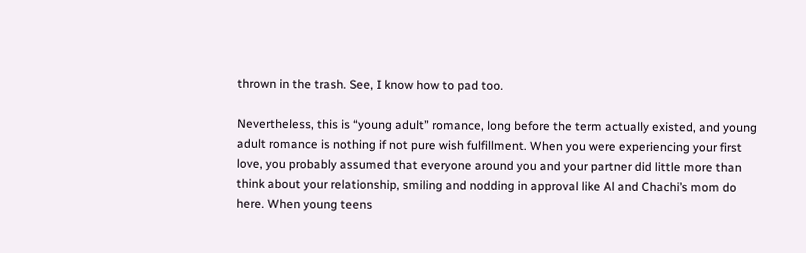thrown in the trash. See, I know how to pad too.

Nevertheless, this is “young adult” romance, long before the term actually existed, and young adult romance is nothing if not pure wish fulfillment. When you were experiencing your first love, you probably assumed that everyone around you and your partner did little more than think about your relationship, smiling and nodding in approval like Al and Chachi’s mom do here. When young teens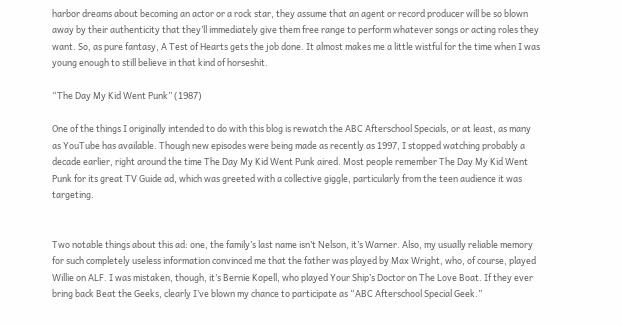harbor dreams about becoming an actor or a rock star, they assume that an agent or record producer will be so blown away by their authenticity that they’ll immediately give them free range to perform whatever songs or acting roles they want. So, as pure fantasy, A Test of Hearts gets the job done. It almost makes me a little wistful for the time when I was young enough to still believe in that kind of horseshit.

“The Day My Kid Went Punk” (1987)

One of the things I originally intended to do with this blog is rewatch the ABC Afterschool Specials, or at least, as many as YouTube has available. Though new episodes were being made as recently as 1997, I stopped watching probably a decade earlier, right around the time The Day My Kid Went Punk aired. Most people remember The Day My Kid Went Punk for its great TV Guide ad, which was greeted with a collective giggle, particularly from the teen audience it was targeting.


Two notable things about this ad: one, the family’s last name isn’t Nelson, it’s Warner. Also, my usually reliable memory for such completely useless information convinced me that the father was played by Max Wright, who, of course, played Willie on ALF. I was mistaken, though, it’s Bernie Kopell, who played Your Ship’s Doctor on The Love Boat. If they ever bring back Beat the Geeks, clearly I’ve blown my chance to participate as “ABC Afterschool Special Geek.”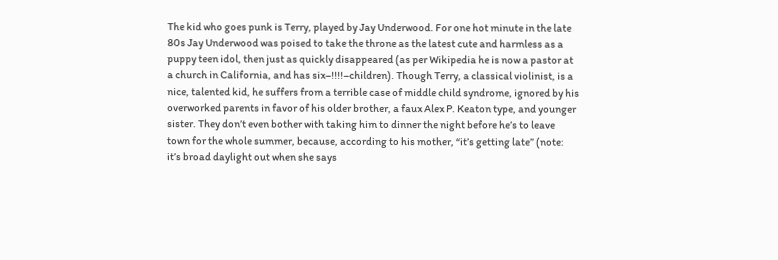The kid who goes punk is Terry, played by Jay Underwood. For one hot minute in the late 80s Jay Underwood was poised to take the throne as the latest cute and harmless as a puppy teen idol, then just as quickly disappeared (as per Wikipedia he is now a pastor at a church in California, and has six–!!!!–children). Though Terry, a classical violinist, is a nice, talented kid, he suffers from a terrible case of middle child syndrome, ignored by his overworked parents in favor of his older brother, a faux Alex P. Keaton type, and younger sister. They don’t even bother with taking him to dinner the night before he’s to leave town for the whole summer, because, according to his mother, “it’s getting late” (note: it’s broad daylight out when she says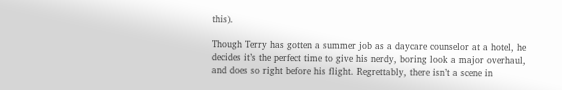this).

Though Terry has gotten a summer job as a daycare counselor at a hotel, he decides it’s the perfect time to give his nerdy, boring look a major overhaul, and does so right before his flight. Regrettably, there isn’t a scene in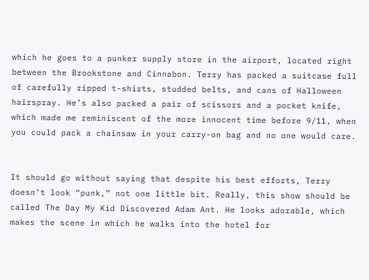which he goes to a punker supply store in the airport, located right between the Brookstone and Cinnabon. Terry has packed a suitcase full of carefully ripped t-shirts, studded belts, and cans of Halloween hairspray. He’s also packed a pair of scissors and a pocket knife, which made me reminiscent of the more innocent time before 9/11, when you could pack a chainsaw in your carry-on bag and no one would care.


It should go without saying that despite his best efforts, Terry doesn’t look “punk,” not one little bit. Really, this show should be called The Day My Kid Discovered Adam Ant. He looks adorable, which makes the scene in which he walks into the hotel for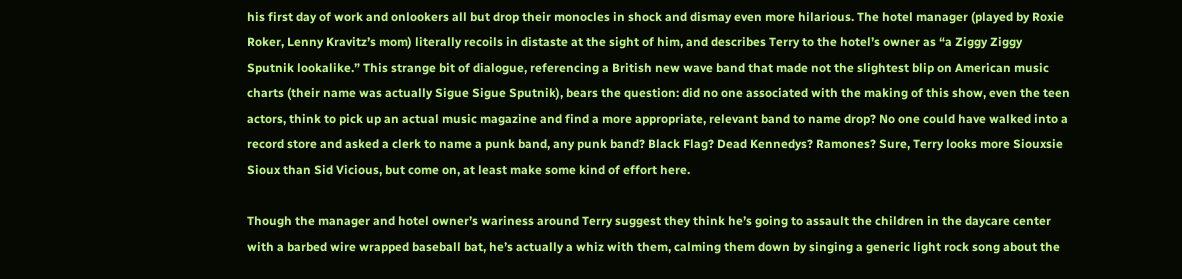his first day of work and onlookers all but drop their monocles in shock and dismay even more hilarious. The hotel manager (played by Roxie Roker, Lenny Kravitz’s mom) literally recoils in distaste at the sight of him, and describes Terry to the hotel’s owner as “a Ziggy Ziggy Sputnik lookalike.” This strange bit of dialogue, referencing a British new wave band that made not the slightest blip on American music charts (their name was actually Sigue Sigue Sputnik), bears the question: did no one associated with the making of this show, even the teen actors, think to pick up an actual music magazine and find a more appropriate, relevant band to name drop? No one could have walked into a record store and asked a clerk to name a punk band, any punk band? Black Flag? Dead Kennedys? Ramones? Sure, Terry looks more Siouxsie Sioux than Sid Vicious, but come on, at least make some kind of effort here.

Though the manager and hotel owner’s wariness around Terry suggest they think he’s going to assault the children in the daycare center with a barbed wire wrapped baseball bat, he’s actually a whiz with them, calming them down by singing a generic light rock song about the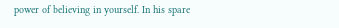power of believing in yourself. In his spare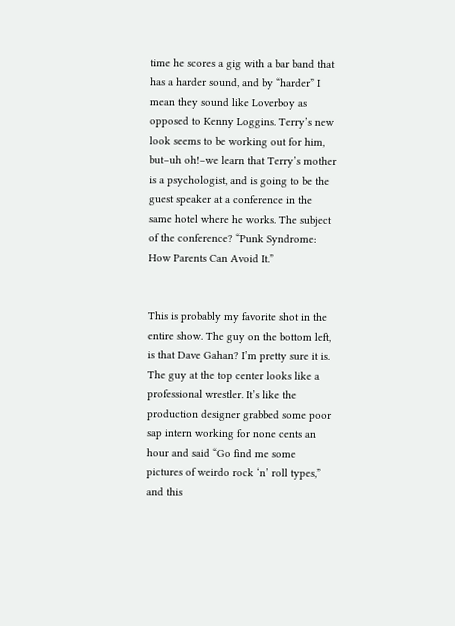time he scores a gig with a bar band that has a harder sound, and by “harder” I mean they sound like Loverboy as opposed to Kenny Loggins. Terry’s new look seems to be working out for him, but–uh oh!–we learn that Terry’s mother is a psychologist, and is going to be the guest speaker at a conference in the same hotel where he works. The subject of the conference? “Punk Syndrome: How Parents Can Avoid It.”


This is probably my favorite shot in the entire show. The guy on the bottom left, is that Dave Gahan? I’m pretty sure it is. The guy at the top center looks like a professional wrestler. It’s like the production designer grabbed some poor sap intern working for none cents an hour and said “Go find me some pictures of weirdo rock ‘n’ roll types,” and this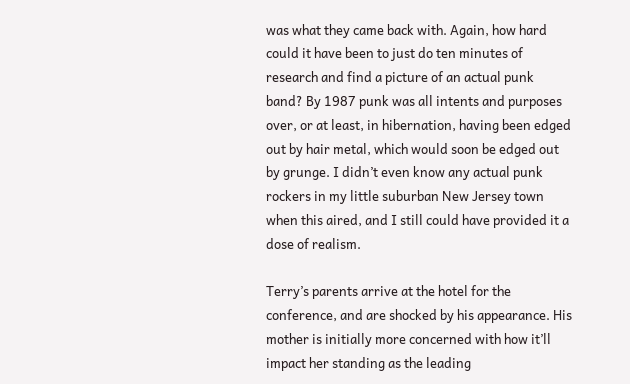was what they came back with. Again, how hard could it have been to just do ten minutes of research and find a picture of an actual punk band? By 1987 punk was all intents and purposes over, or at least, in hibernation, having been edged out by hair metal, which would soon be edged out by grunge. I didn’t even know any actual punk rockers in my little suburban New Jersey town when this aired, and I still could have provided it a dose of realism.

Terry’s parents arrive at the hotel for the conference, and are shocked by his appearance. His mother is initially more concerned with how it’ll impact her standing as the leading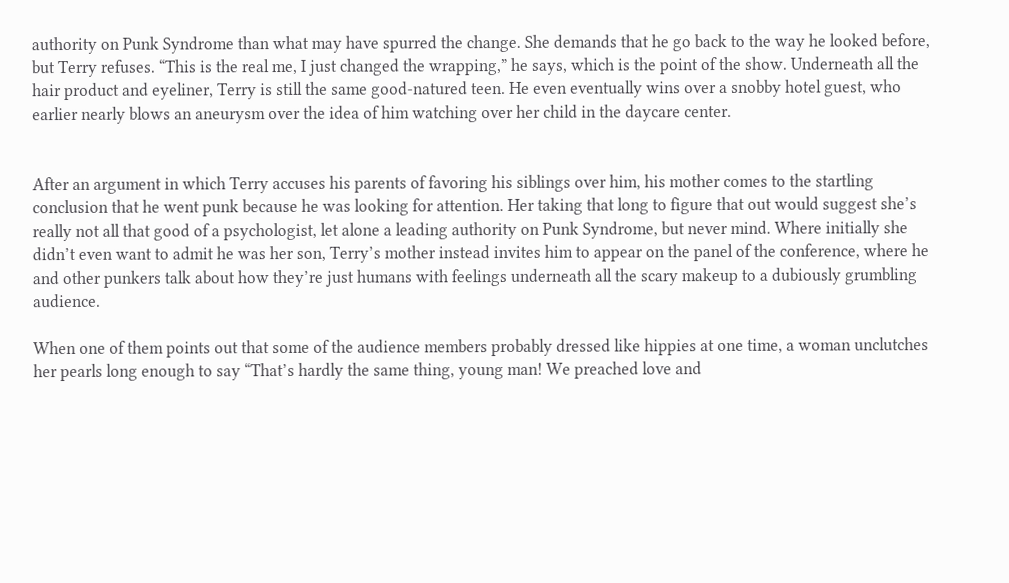authority on Punk Syndrome than what may have spurred the change. She demands that he go back to the way he looked before, but Terry refuses. “This is the real me, I just changed the wrapping,” he says, which is the point of the show. Underneath all the hair product and eyeliner, Terry is still the same good-natured teen. He even eventually wins over a snobby hotel guest, who earlier nearly blows an aneurysm over the idea of him watching over her child in the daycare center.


After an argument in which Terry accuses his parents of favoring his siblings over him, his mother comes to the startling conclusion that he went punk because he was looking for attention. Her taking that long to figure that out would suggest she’s really not all that good of a psychologist, let alone a leading authority on Punk Syndrome, but never mind. Where initially she didn’t even want to admit he was her son, Terry’s mother instead invites him to appear on the panel of the conference, where he and other punkers talk about how they’re just humans with feelings underneath all the scary makeup to a dubiously grumbling audience.

When one of them points out that some of the audience members probably dressed like hippies at one time, a woman unclutches her pearls long enough to say “That’s hardly the same thing, young man! We preached love and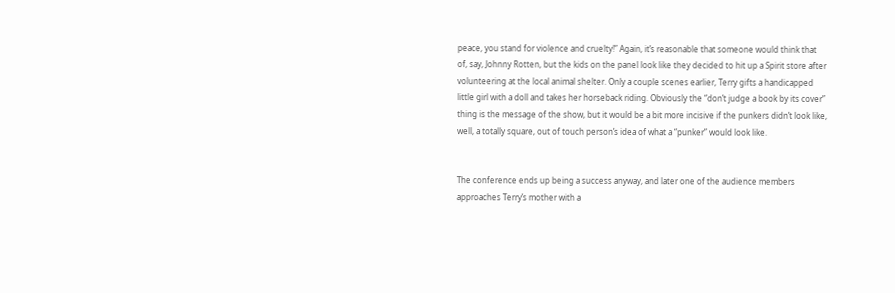peace, you stand for violence and cruelty!” Again, it’s reasonable that someone would think that of, say, Johnny Rotten, but the kids on the panel look like they decided to hit up a Spirit store after volunteering at the local animal shelter. Only a couple scenes earlier, Terry gifts a handicapped little girl with a doll and takes her horseback riding. Obviously the “don’t judge a book by its cover” thing is the message of the show, but it would be a bit more incisive if the punkers didn’t look like, well, a totally square, out of touch person’s idea of what a “punker” would look like.


The conference ends up being a success anyway, and later one of the audience members approaches Terry’s mother with a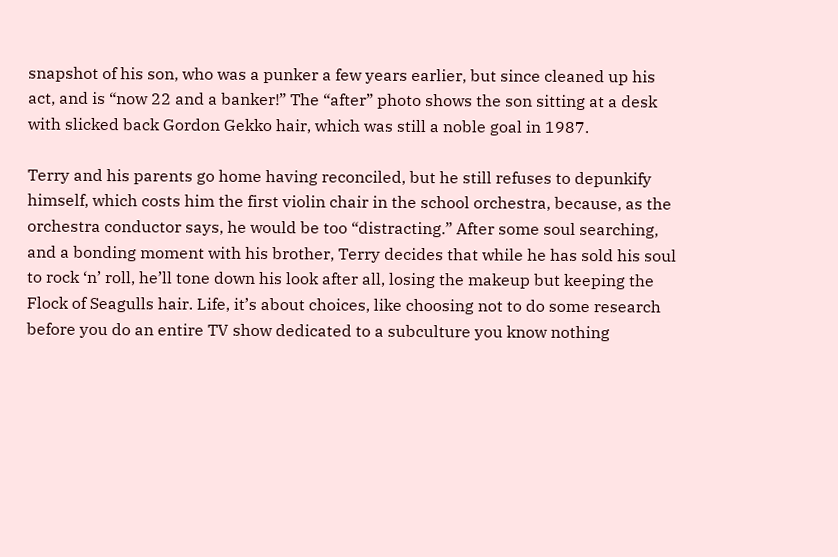snapshot of his son, who was a punker a few years earlier, but since cleaned up his act, and is “now 22 and a banker!” The “after” photo shows the son sitting at a desk with slicked back Gordon Gekko hair, which was still a noble goal in 1987.

Terry and his parents go home having reconciled, but he still refuses to depunkify himself, which costs him the first violin chair in the school orchestra, because, as the orchestra conductor says, he would be too “distracting.” After some soul searching, and a bonding moment with his brother, Terry decides that while he has sold his soul to rock ‘n’ roll, he’ll tone down his look after all, losing the makeup but keeping the Flock of Seagulls hair. Life, it’s about choices, like choosing not to do some research before you do an entire TV show dedicated to a subculture you know nothing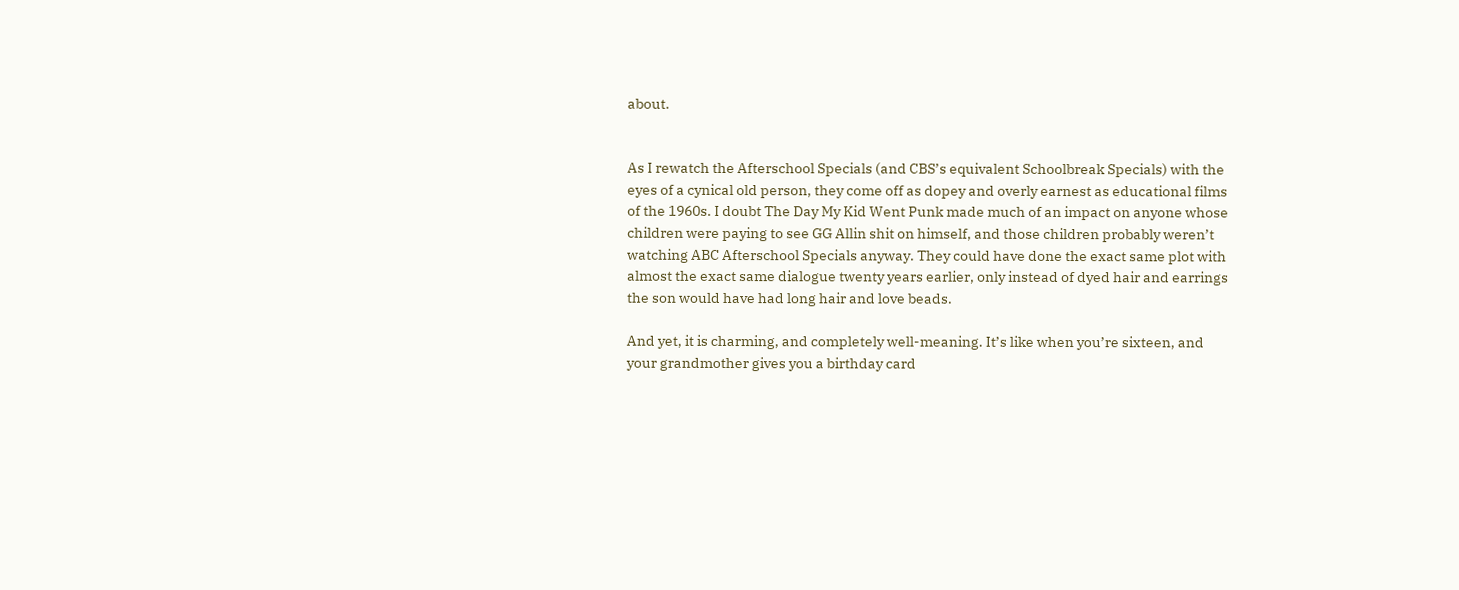about.


As I rewatch the Afterschool Specials (and CBS’s equivalent Schoolbreak Specials) with the eyes of a cynical old person, they come off as dopey and overly earnest as educational films of the 1960s. I doubt The Day My Kid Went Punk made much of an impact on anyone whose children were paying to see GG Allin shit on himself, and those children probably weren’t watching ABC Afterschool Specials anyway. They could have done the exact same plot with almost the exact same dialogue twenty years earlier, only instead of dyed hair and earrings the son would have had long hair and love beads.

And yet, it is charming, and completely well-meaning. It’s like when you’re sixteen, and your grandmother gives you a birthday card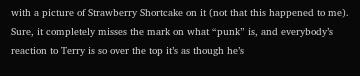with a picture of Strawberry Shortcake on it (not that this happened to me). Sure, it completely misses the mark on what “punk” is, and everybody’s reaction to Terry is so over the top it’s as though he’s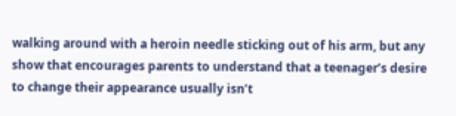walking around with a heroin needle sticking out of his arm, but any show that encourages parents to understand that a teenager’s desire to change their appearance usually isn’t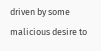driven by some malicious desire to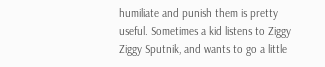humiliate and punish them is pretty useful. Sometimes a kid listens to Ziggy Ziggy Sputnik, and wants to go a little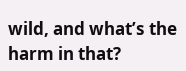wild, and what’s the harm in that?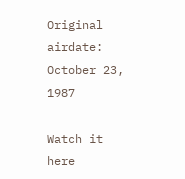Original airdate: October 23, 1987

Watch it here